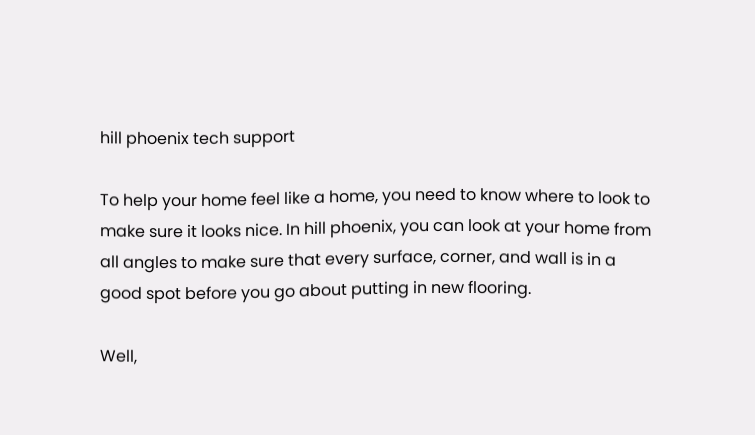hill phoenix tech support

To help your home feel like a home, you need to know where to look to make sure it looks nice. In hill phoenix, you can look at your home from all angles to make sure that every surface, corner, and wall is in a good spot before you go about putting in new flooring.

Well,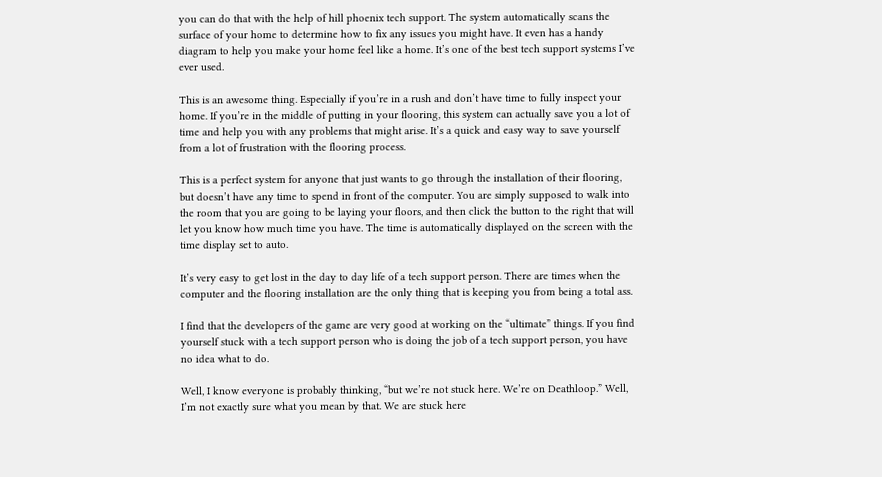you can do that with the help of hill phoenix tech support. The system automatically scans the surface of your home to determine how to fix any issues you might have. It even has a handy diagram to help you make your home feel like a home. It’s one of the best tech support systems I’ve ever used.

This is an awesome thing. Especially if you’re in a rush and don’t have time to fully inspect your home. If you’re in the middle of putting in your flooring, this system can actually save you a lot of time and help you with any problems that might arise. It’s a quick and easy way to save yourself from a lot of frustration with the flooring process.

This is a perfect system for anyone that just wants to go through the installation of their flooring, but doesn’t have any time to spend in front of the computer. You are simply supposed to walk into the room that you are going to be laying your floors, and then click the button to the right that will let you know how much time you have. The time is automatically displayed on the screen with the time display set to auto.

It’s very easy to get lost in the day to day life of a tech support person. There are times when the computer and the flooring installation are the only thing that is keeping you from being a total ass.

I find that the developers of the game are very good at working on the “ultimate” things. If you find yourself stuck with a tech support person who is doing the job of a tech support person, you have no idea what to do.

Well, I know everyone is probably thinking, “but we’re not stuck here. We’re on Deathloop.” Well, I’m not exactly sure what you mean by that. We are stuck here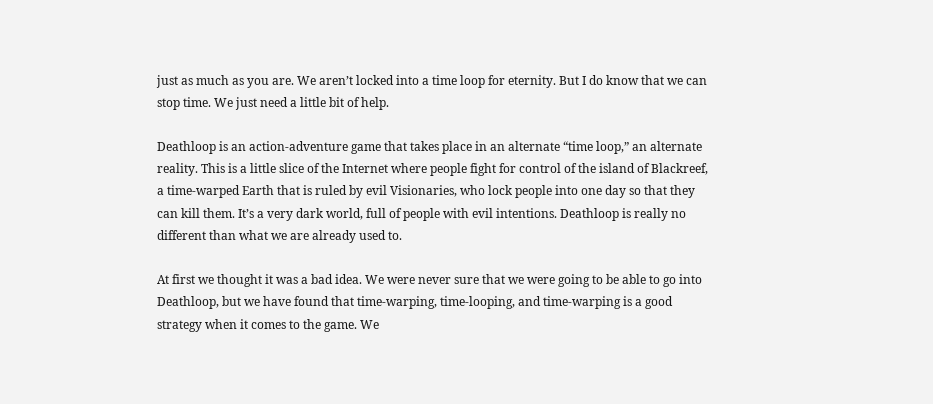just as much as you are. We aren’t locked into a time loop for eternity. But I do know that we can stop time. We just need a little bit of help.

Deathloop is an action-adventure game that takes place in an alternate “time loop,” an alternate reality. This is a little slice of the Internet where people fight for control of the island of Blackreef, a time-warped Earth that is ruled by evil Visionaries, who lock people into one day so that they can kill them. It’s a very dark world, full of people with evil intentions. Deathloop is really no different than what we are already used to.

At first we thought it was a bad idea. We were never sure that we were going to be able to go into Deathloop, but we have found that time-warping, time-looping, and time-warping is a good strategy when it comes to the game. We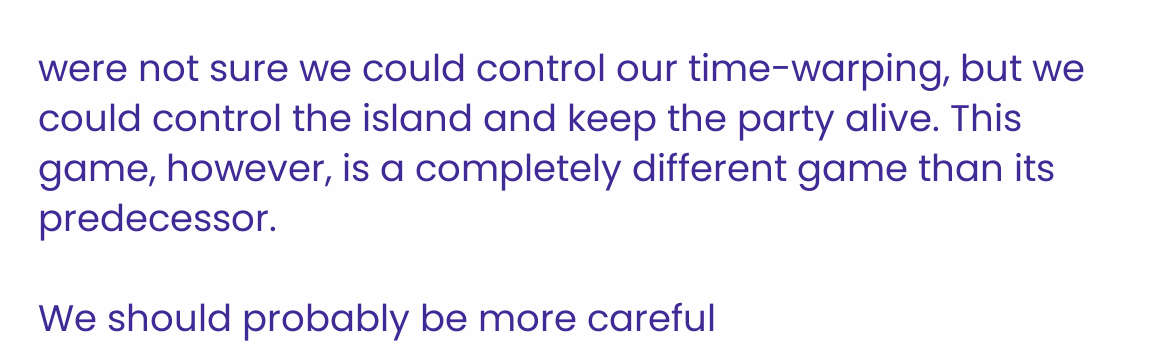were not sure we could control our time-warping, but we could control the island and keep the party alive. This game, however, is a completely different game than its predecessor.

We should probably be more careful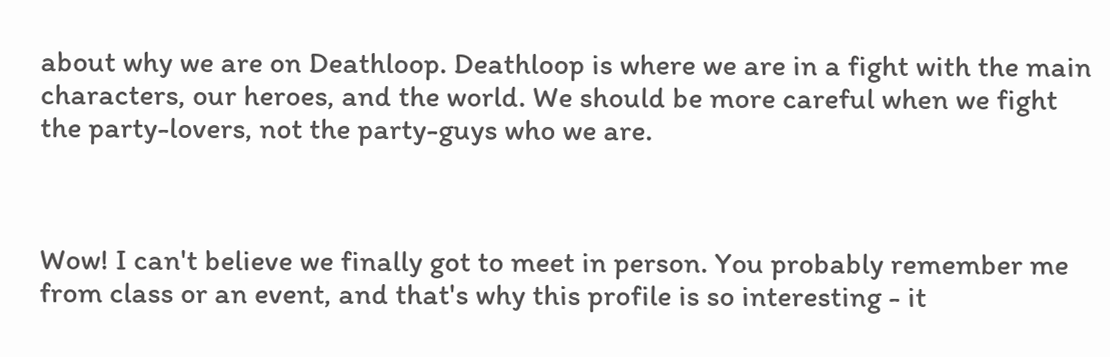about why we are on Deathloop. Deathloop is where we are in a fight with the main characters, our heroes, and the world. We should be more careful when we fight the party-lovers, not the party-guys who we are.



Wow! I can't believe we finally got to meet in person. You probably remember me from class or an event, and that's why this profile is so interesting - it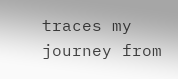traces my journey from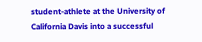student-athlete at the University of California Davis into a successful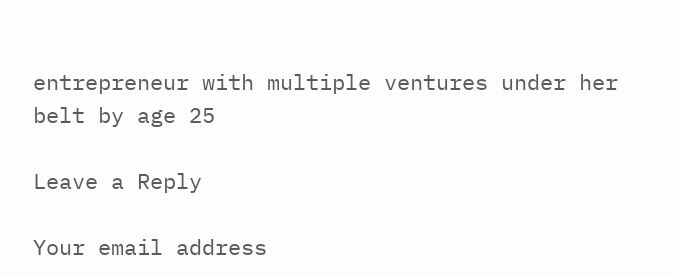entrepreneur with multiple ventures under her belt by age 25

Leave a Reply

Your email address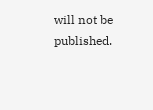will not be published.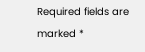Required fields are marked *